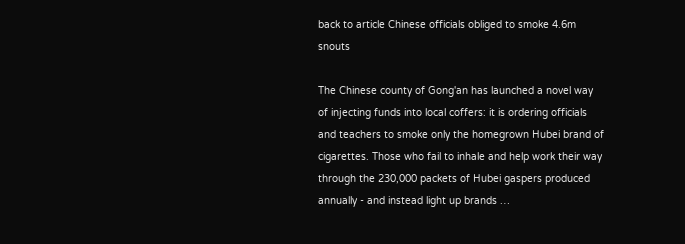back to article Chinese officials obliged to smoke 4.6m snouts

The Chinese county of Gong'an has launched a novel way of injecting funds into local coffers: it is ordering officials and teachers to smoke only the homegrown Hubei brand of cigarettes. Those who fail to inhale and help work their way through the 230,000 packets of Hubei gaspers produced annually - and instead light up brands …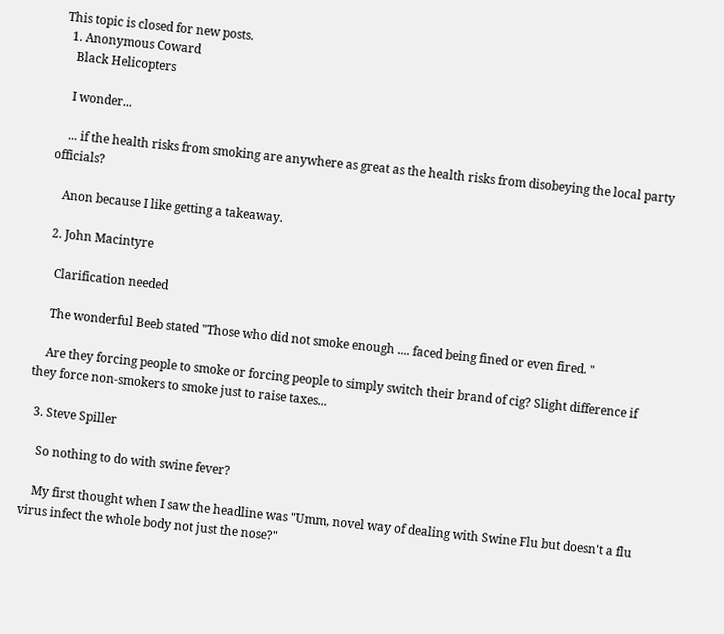This topic is closed for new posts.
  1. Anonymous Coward
    Black Helicopters

    I wonder...

    ... if the health risks from smoking are anywhere as great as the health risks from disobeying the local party officials?

    Anon because I like getting a takeaway.

  2. John Macintyre

    Clarification needed

    The wonderful Beeb stated "Those who did not smoke enough .... faced being fined or even fired. "

    Are they forcing people to smoke or forcing people to simply switch their brand of cig? Slight difference if they force non-smokers to smoke just to raise taxes...

  3. Steve Spiller

    So nothing to do with swine fever?

    My first thought when I saw the headline was "Umm, novel way of dealing with Swine Flu but doesn't a flu virus infect the whole body not just the nose?"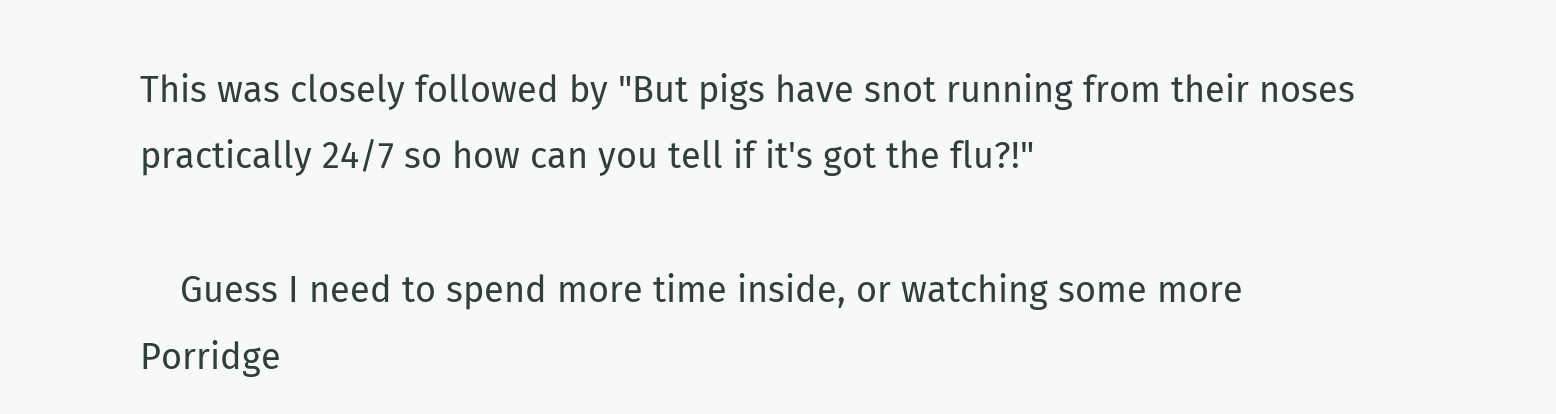This was closely followed by "But pigs have snot running from their noses practically 24/7 so how can you tell if it's got the flu?!"

    Guess I need to spend more time inside, or watching some more Porridge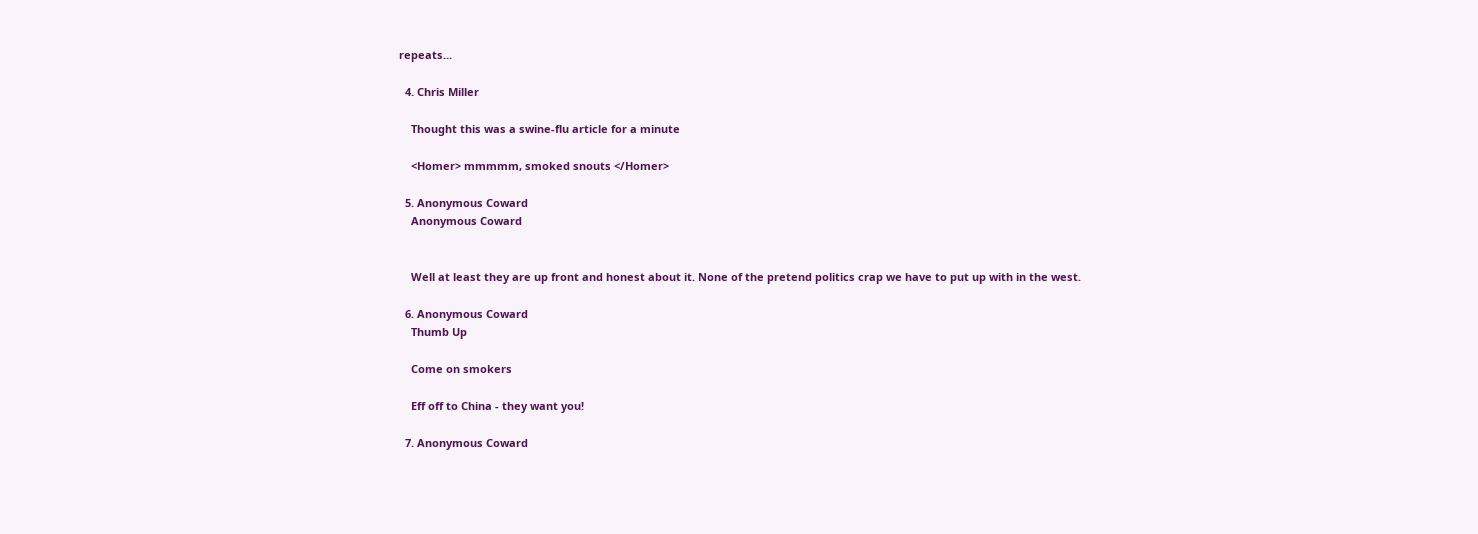repeats...

  4. Chris Miller

    Thought this was a swine-flu article for a minute

    <Homer> mmmmm, smoked snouts </Homer>

  5. Anonymous Coward
    Anonymous Coward


    Well at least they are up front and honest about it. None of the pretend politics crap we have to put up with in the west.

  6. Anonymous Coward
    Thumb Up

    Come on smokers

    Eff off to China - they want you!

  7. Anonymous Coward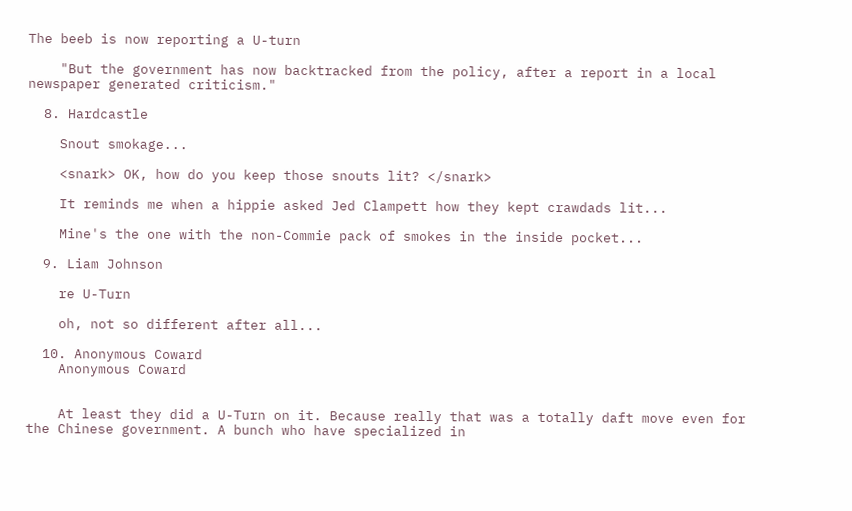The beeb is now reporting a U-turn

    "But the government has now backtracked from the policy, after a report in a local newspaper generated criticism."

  8. Hardcastle

    Snout smokage...

    <snark> OK, how do you keep those snouts lit? </snark>

    It reminds me when a hippie asked Jed Clampett how they kept crawdads lit...

    Mine's the one with the non-Commie pack of smokes in the inside pocket...

  9. Liam Johnson

    re U-Turn

    oh, not so different after all...

  10. Anonymous Coward
    Anonymous Coward


    At least they did a U-Turn on it. Because really that was a totally daft move even for the Chinese government. A bunch who have specialized in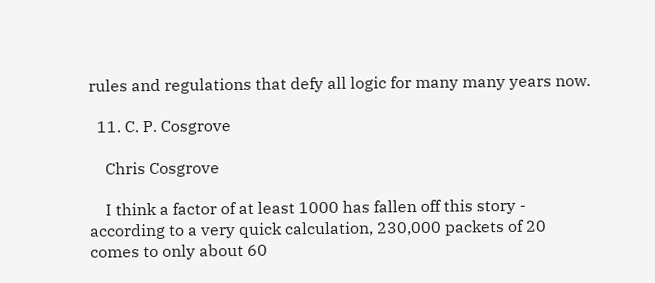rules and regulations that defy all logic for many many years now.

  11. C. P. Cosgrove

    Chris Cosgrove

    I think a factor of at least 1000 has fallen off this story - according to a very quick calculation, 230,000 packets of 20 comes to only about 60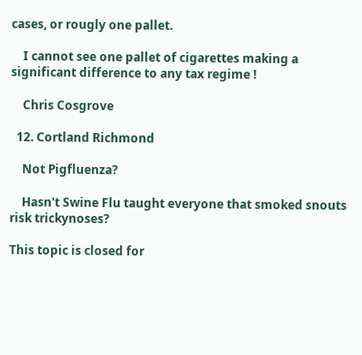cases, or rougly one pallet.

    I cannot see one pallet of cigarettes making a significant difference to any tax regime !

    Chris Cosgrove

  12. Cortland Richmond

    Not Pigfluenza?

    Hasn't Swine Flu taught everyone that smoked snouts risk trickynoses?

This topic is closed for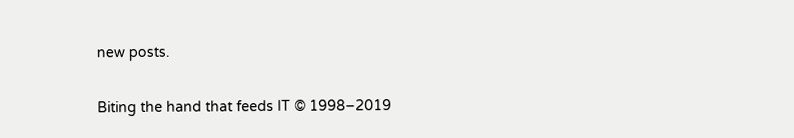new posts.

Biting the hand that feeds IT © 1998–2019